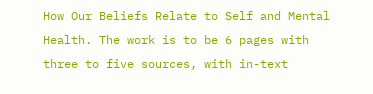How Our Beliefs Relate to Self and Mental Health. The work is to be 6 pages with three to five sources, with in-text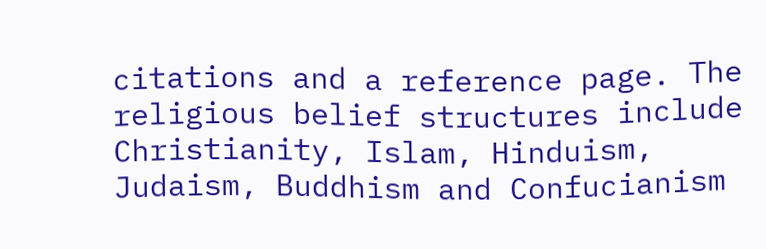citations and a reference page. The religious belief structures include Christianity, Islam, Hinduism, Judaism, Buddhism and Confucianism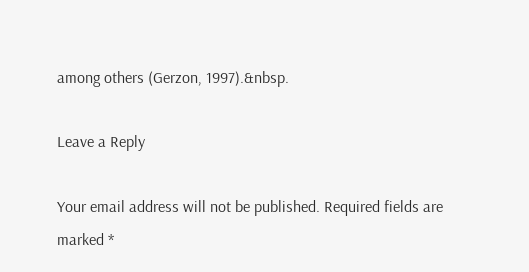among others (Gerzon, 1997).&nbsp.

Leave a Reply

Your email address will not be published. Required fields are marked *